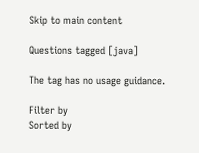Skip to main content

Questions tagged [java]

The tag has no usage guidance.

Filter by
Sorted by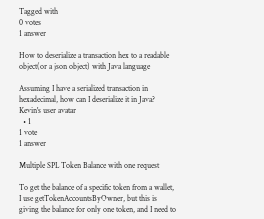Tagged with
0 votes
1 answer

How to deserialize a transaction hex to a readable object(or a json object) with Java language

Assuming I have a serialized transaction in hexadecimal, how can I deserialize it in Java?
Kevin's user avatar
  • 1
1 vote
1 answer

Multiple SPL Token Balance with one request

To get the balance of a specific token from a wallet, I use getTokenAccountsByOwner, but this is giving the balance for only one token, and I need to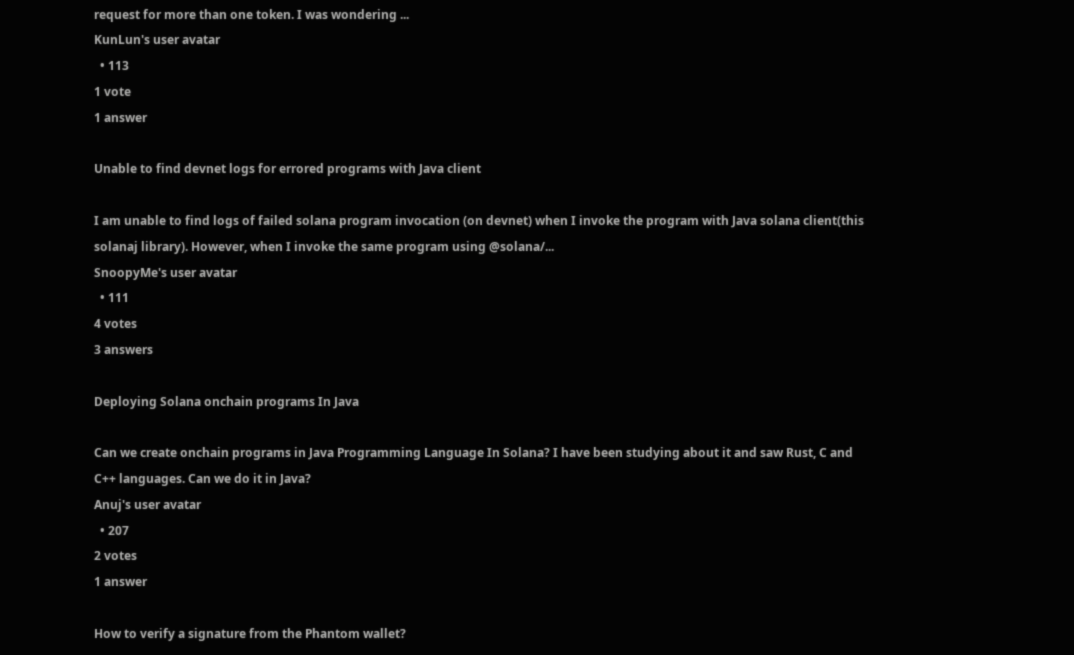request for more than one token. I was wondering ...
KunLun's user avatar
  • 113
1 vote
1 answer

Unable to find devnet logs for errored programs with Java client

I am unable to find logs of failed solana program invocation (on devnet) when I invoke the program with Java solana client(this solanaj library). However, when I invoke the same program using @solana/...
SnoopyMe's user avatar
  • 111
4 votes
3 answers

Deploying Solana onchain programs In Java

Can we create onchain programs in Java Programming Language In Solana? I have been studying about it and saw Rust, C and C++ languages. Can we do it in Java?
Anuj's user avatar
  • 207
2 votes
1 answer

How to verify a signature from the Phantom wallet?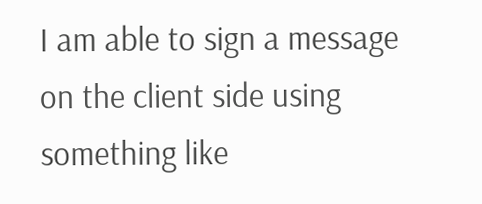I am able to sign a message on the client side using something like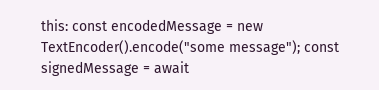this: const encodedMessage = new TextEncoder().encode("some message"); const signedMessage = await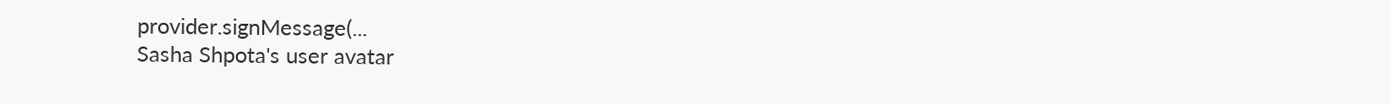provider.signMessage(...
Sasha Shpota's user avatar